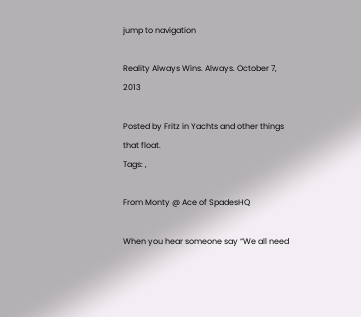jump to navigation

Reality Always Wins. Always. October 7, 2013

Posted by Fritz in Yachts and other things that float.
Tags: ,

From Monty @ Ace of SpadesHQ

When you hear someone say “We all need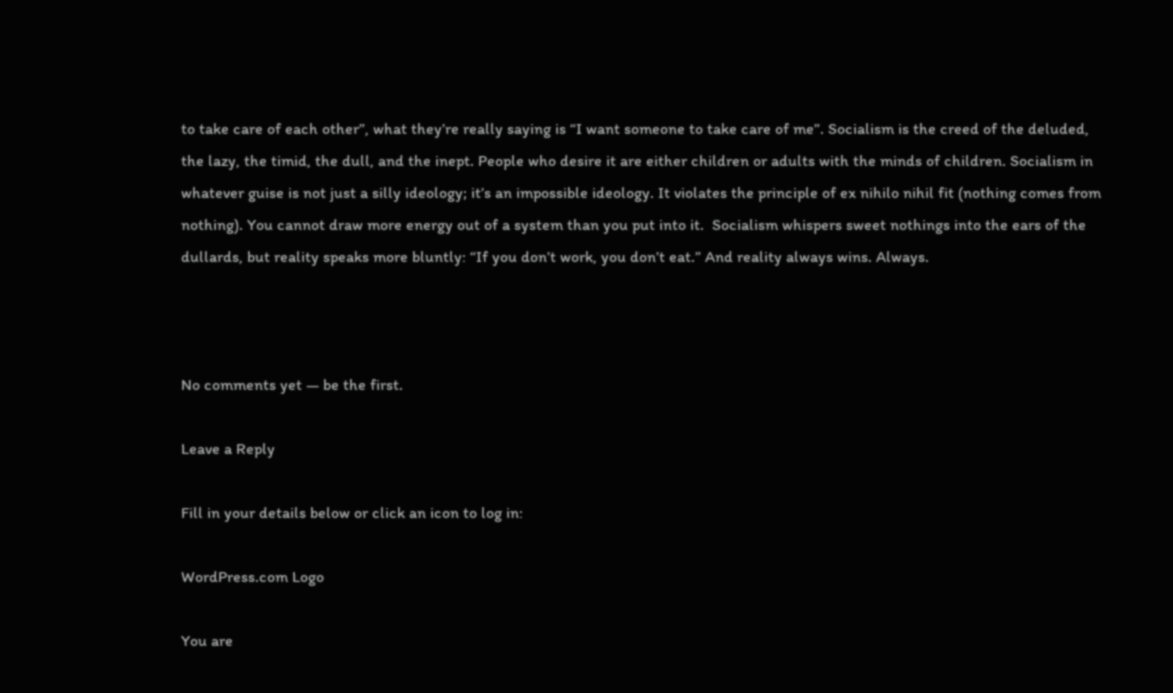to take care of each other”, what they’re really saying is “I want someone to take care of me”. Socialism is the creed of the deluded, the lazy, the timid, the dull, and the inept. People who desire it are either children or adults with the minds of children. Socialism in whatever guise is not just a silly ideology; it’s an impossible ideology. It violates the principle of ex nihilo nihil fit (nothing comes from nothing). You cannot draw more energy out of a system than you put into it.  Socialism whispers sweet nothings into the ears of the dullards, but reality speaks more bluntly: “If you don’t work, you don’t eat.” And reality always wins. Always.



No comments yet — be the first.

Leave a Reply

Fill in your details below or click an icon to log in:

WordPress.com Logo

You are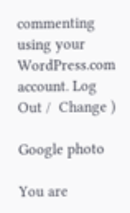commenting using your WordPress.com account. Log Out /  Change )

Google photo

You are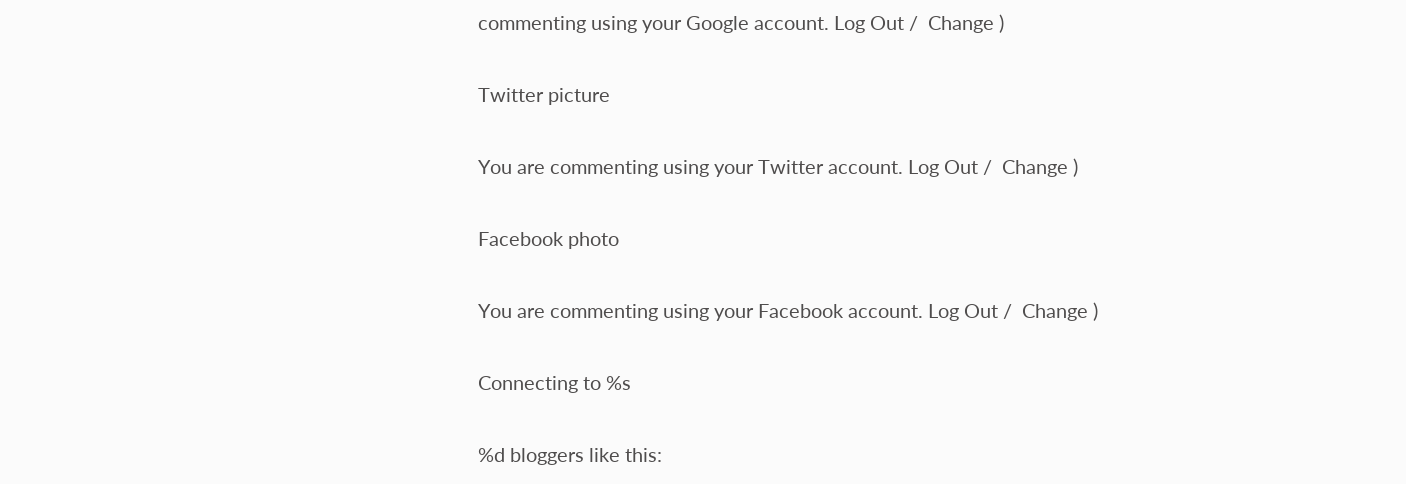commenting using your Google account. Log Out /  Change )

Twitter picture

You are commenting using your Twitter account. Log Out /  Change )

Facebook photo

You are commenting using your Facebook account. Log Out /  Change )

Connecting to %s

%d bloggers like this: